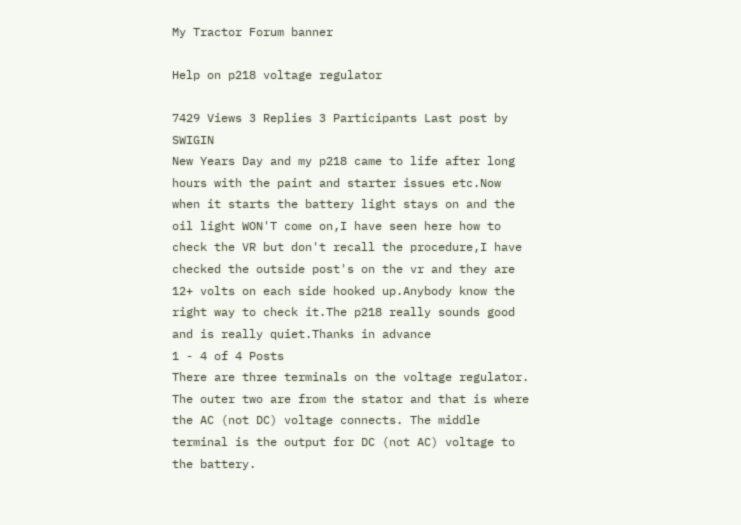My Tractor Forum banner

Help on p218 voltage regulator

7429 Views 3 Replies 3 Participants Last post by  SWIGIN
New Years Day and my p218 came to life after long hours with the paint and starter issues etc.Now when it starts the battery light stays on and the oil light WON'T come on,I have seen here how to check the VR but don't recall the procedure,I have checked the outside post's on the vr and they are 12+ volts on each side hooked up.Anybody know the right way to check it.The p218 really sounds good and is really quiet.Thanks in advance
1 - 4 of 4 Posts
There are three terminals on the voltage regulator. The outer two are from the stator and that is where the AC (not DC) voltage connects. The middle terminal is the output for DC (not AC) voltage to the battery.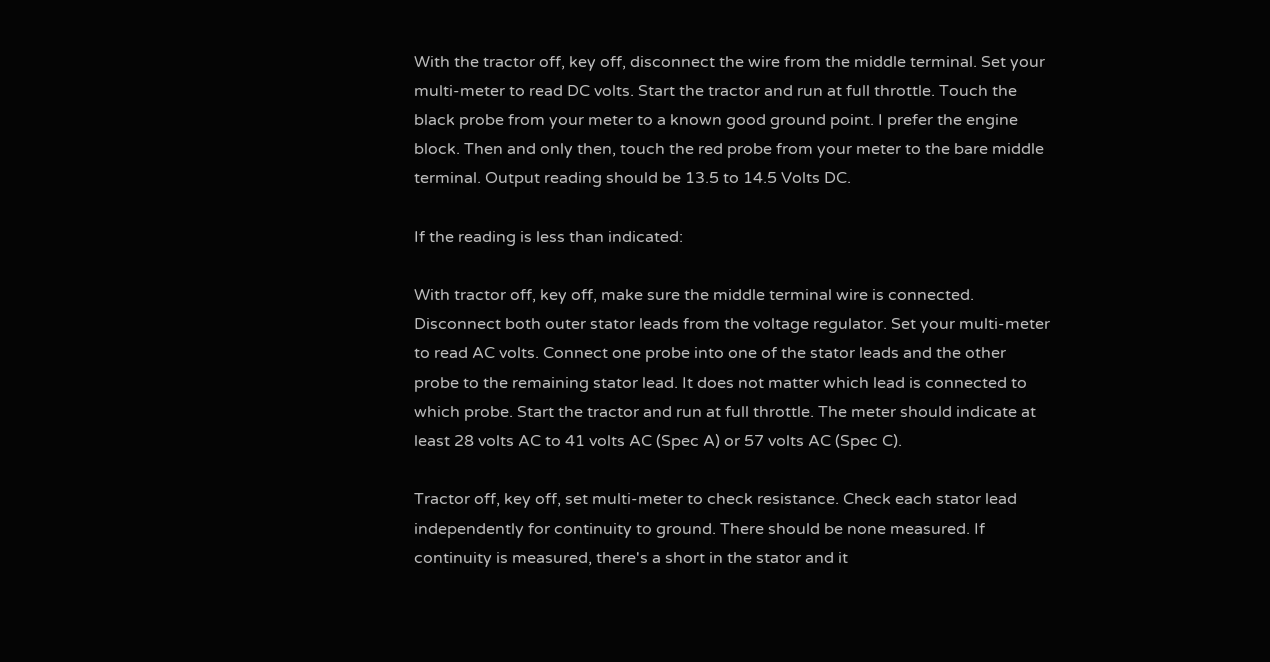With the tractor off, key off, disconnect the wire from the middle terminal. Set your multi-meter to read DC volts. Start the tractor and run at full throttle. Touch the black probe from your meter to a known good ground point. I prefer the engine block. Then and only then, touch the red probe from your meter to the bare middle terminal. Output reading should be 13.5 to 14.5 Volts DC.

If the reading is less than indicated:

With tractor off, key off, make sure the middle terminal wire is connected. Disconnect both outer stator leads from the voltage regulator. Set your multi-meter to read AC volts. Connect one probe into one of the stator leads and the other probe to the remaining stator lead. It does not matter which lead is connected to which probe. Start the tractor and run at full throttle. The meter should indicate at least 28 volts AC to 41 volts AC (Spec A) or 57 volts AC (Spec C).

Tractor off, key off, set multi-meter to check resistance. Check each stator lead independently for continuity to ground. There should be none measured. If continuity is measured, there's a short in the stator and it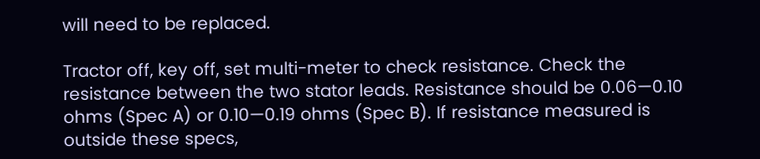will need to be replaced.

Tractor off, key off, set multi-meter to check resistance. Check the resistance between the two stator leads. Resistance should be 0.06—0.10 ohms (Spec A) or 0.10—0.19 ohms (Spec B). If resistance measured is outside these specs,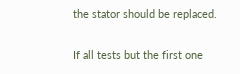the stator should be replaced.

If all tests but the first one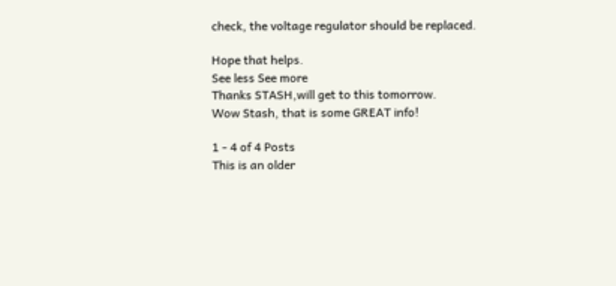check, the voltage regulator should be replaced.

Hope that helps.
See less See more
Thanks STASH,will get to this tomorrow.
Wow Stash, that is some GREAT info!

1 - 4 of 4 Posts
This is an older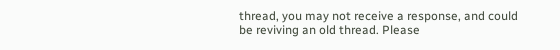thread, you may not receive a response, and could be reviving an old thread. Please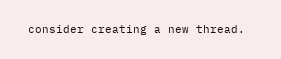consider creating a new thread.